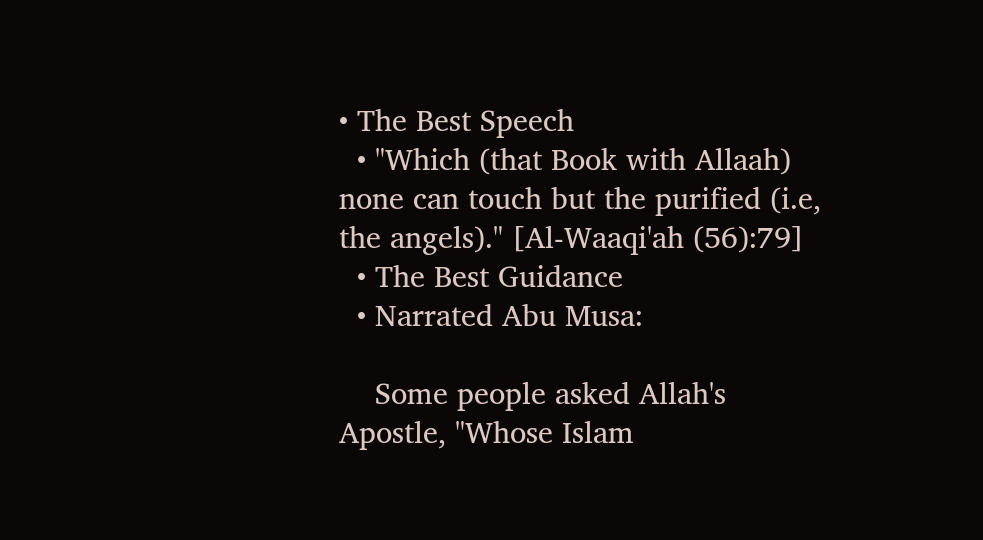• The Best Speech
  • "Which (that Book with Allaah) none can touch but the purified (i.e, the angels)." [Al-Waaqi'ah (56):79]
  • The Best Guidance
  • Narrated Abu Musa:

    Some people asked Allah's Apostle, "Whose Islam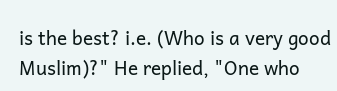is the best? i.e. (Who is a very good Muslim)?" He replied, "One who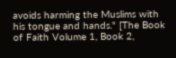avoids harming the Muslims with his tongue and hands." [The Book of Faith Volume 1, Book 2,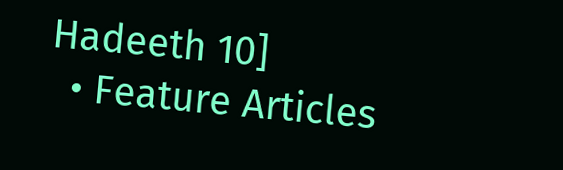Hadeeth 10]
  • Feature Articles